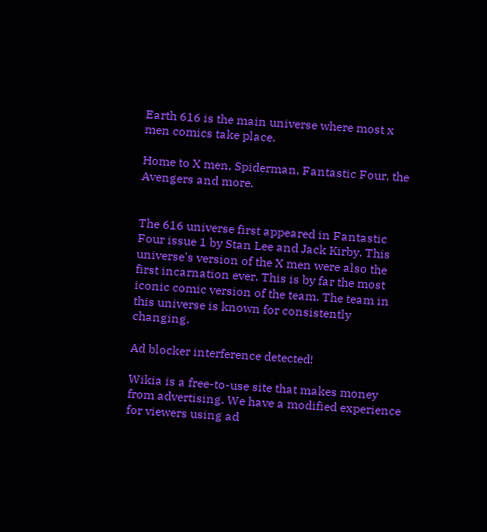Earth 616 is the main universe where most x men comics take place.

Home to X men, Spiderman, Fantastic Four, the Avengers and more.


The 616 universe first appeared in Fantastic Four issue 1 by Stan Lee and Jack Kirby. This universe's version of the X men were also the first incarnation ever. This is by far the most iconic comic version of the team. The team in this universe is known for consistently changing.

Ad blocker interference detected!

Wikia is a free-to-use site that makes money from advertising. We have a modified experience for viewers using ad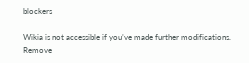blockers

Wikia is not accessible if you’ve made further modifications. Remove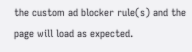the custom ad blocker rule(s) and the page will load as expected.